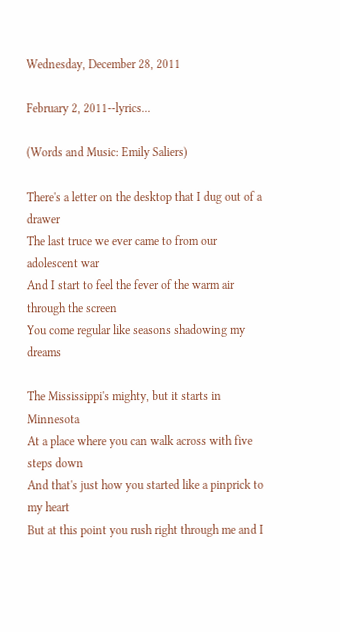Wednesday, December 28, 2011

February 2, 2011--lyrics...

(Words and Music: Emily Saliers)

There's a letter on the desktop that I dug out of a drawer
The last truce we ever came to from our adolescent war
And I start to feel the fever of the warm air through the screen
You come regular like seasons shadowing my dreams

The Mississippi's mighty, but it starts in Minnesota
At a place where you can walk across with five steps down
And that's just how you started like a pinprick to my heart
But at this point you rush right through me and I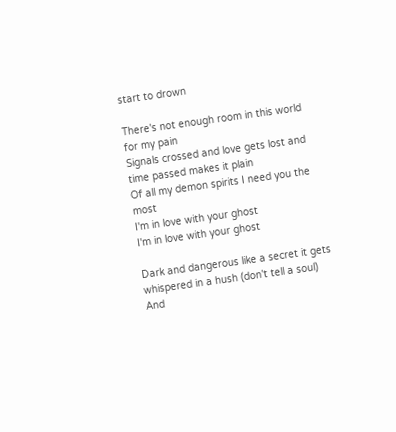start to drown

There's not enough room in this world for my pain
Signals crossed and love gets lost and time passed makes it plain
Of all my demon spirits I need you the most
I'm in love with your ghost
I'm in love with your ghost

Dark and dangerous like a secret it gets whispered in a hush (don't tell a soul)
And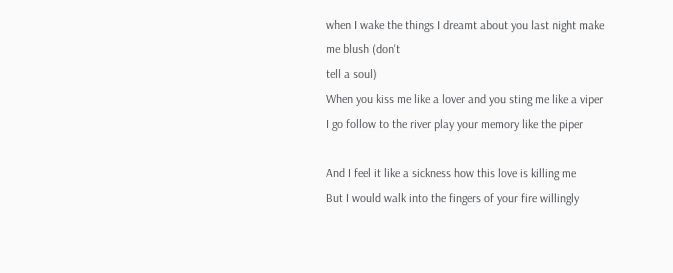when I wake the things I dreamt about you last night make me blush (don't
tell a soul)
When you kiss me like a lover and you sting me like a viper
I go follow to the river play your memory like the piper

And I feel it like a sickness how this love is killing me
But I would walk into the fingers of your fire willingly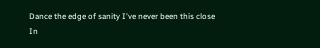Dance the edge of sanity I've never been this close
In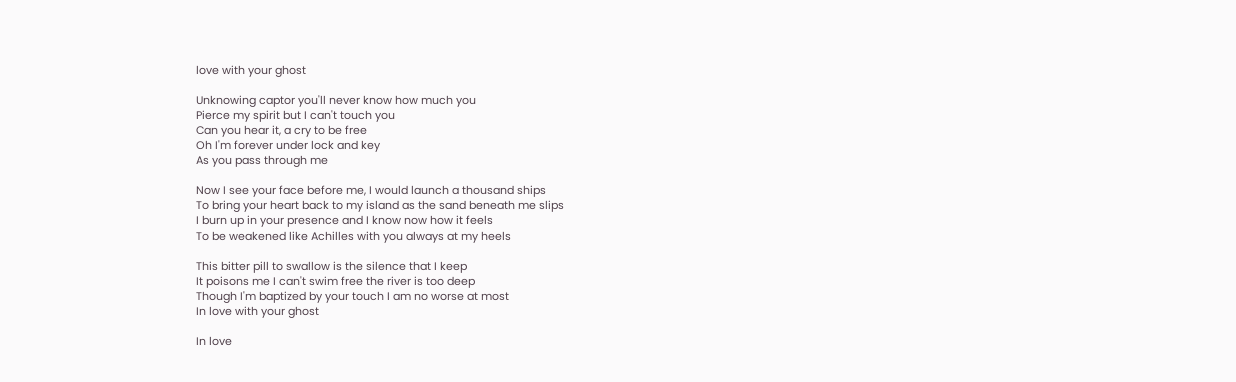love with your ghost

Unknowing captor you'll never know how much you
Pierce my spirit but I can't touch you
Can you hear it, a cry to be free
Oh I'm forever under lock and key
As you pass through me

Now I see your face before me, I would launch a thousand ships
To bring your heart back to my island as the sand beneath me slips
I burn up in your presence and I know now how it feels
To be weakened like Achilles with you always at my heels

This bitter pill to swallow is the silence that I keep
It poisons me I can't swim free the river is too deep
Though I'm baptized by your touch I am no worse at most
In love with your ghost

In love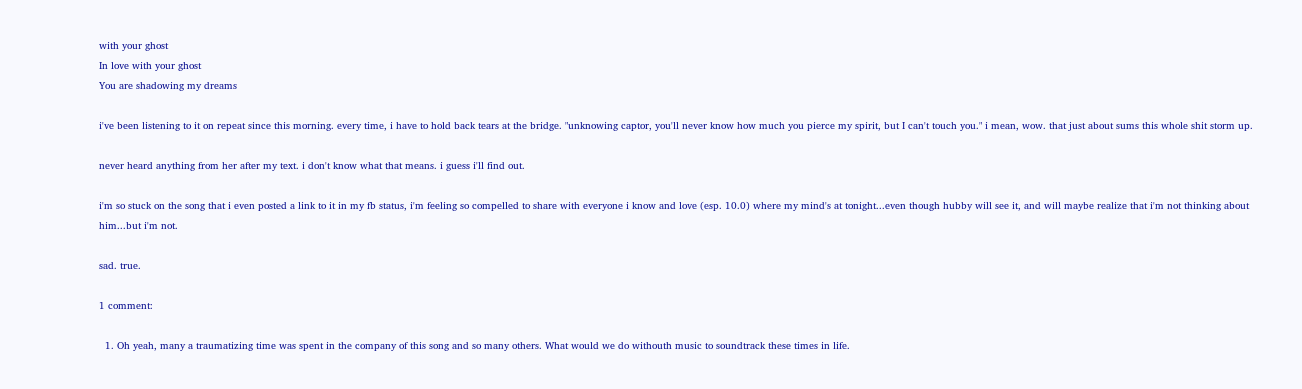with your ghost
In love with your ghost
You are shadowing my dreams

i've been listening to it on repeat since this morning. every time, i have to hold back tears at the bridge. "unknowing captor, you'll never know how much you pierce my spirit, but I can't touch you." i mean, wow. that just about sums this whole shit storm up.

never heard anything from her after my text. i don't know what that means. i guess i'll find out.

i'm so stuck on the song that i even posted a link to it in my fb status, i'm feeling so compelled to share with everyone i know and love (esp. 10.0) where my mind's at tonight...even though hubby will see it, and will maybe realize that i'm not thinking about him...but i'm not.

sad. true.

1 comment:

  1. Oh yeah, many a traumatizing time was spent in the company of this song and so many others. What would we do withouth music to soundtrack these times in life.